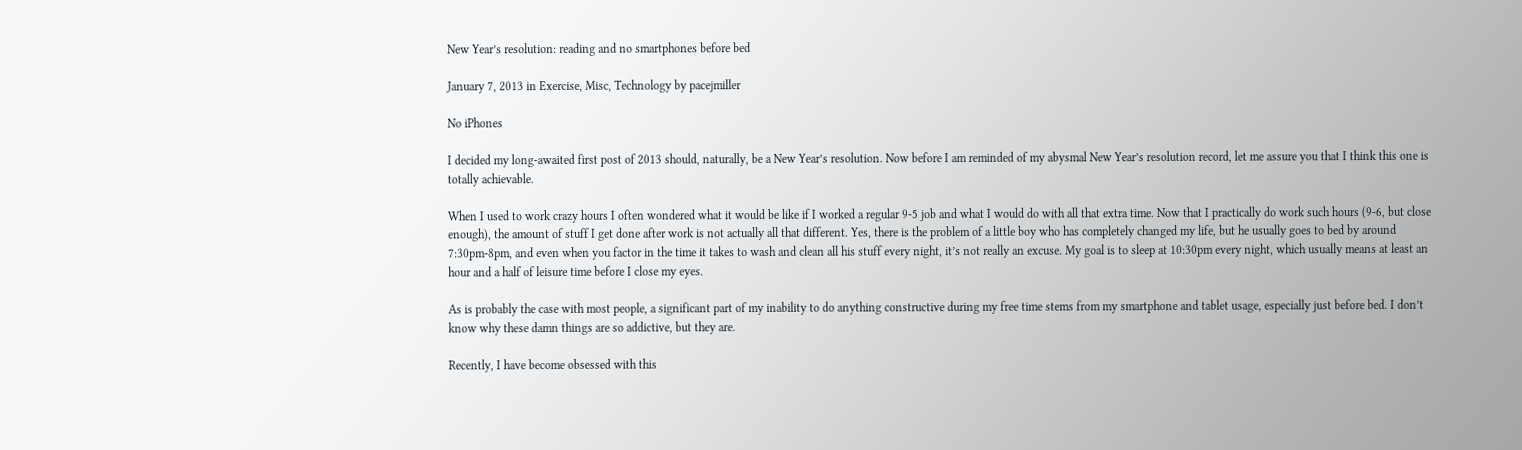New Year’s resolution: reading and no smartphones before bed

January 7, 2013 in Exercise, Misc, Technology by pacejmiller

No iPhones

I decided my long-awaited first post of 2013 should, naturally, be a New Year’s resolution. Now before I am reminded of my abysmal New Year’s resolution record, let me assure you that I think this one is totally achievable.

When I used to work crazy hours I often wondered what it would be like if I worked a regular 9-5 job and what I would do with all that extra time. Now that I practically do work such hours (9-6, but close enough), the amount of stuff I get done after work is not actually all that different. Yes, there is the problem of a little boy who has completely changed my life, but he usually goes to bed by around 7:30pm-8pm, and even when you factor in the time it takes to wash and clean all his stuff every night, it’s not really an excuse. My goal is to sleep at 10:30pm every night, which usually means at least an hour and a half of leisure time before I close my eyes.

As is probably the case with most people, a significant part of my inability to do anything constructive during my free time stems from my smartphone and tablet usage, especially just before bed. I don’t know why these damn things are so addictive, but they are.

Recently, I have become obsessed with this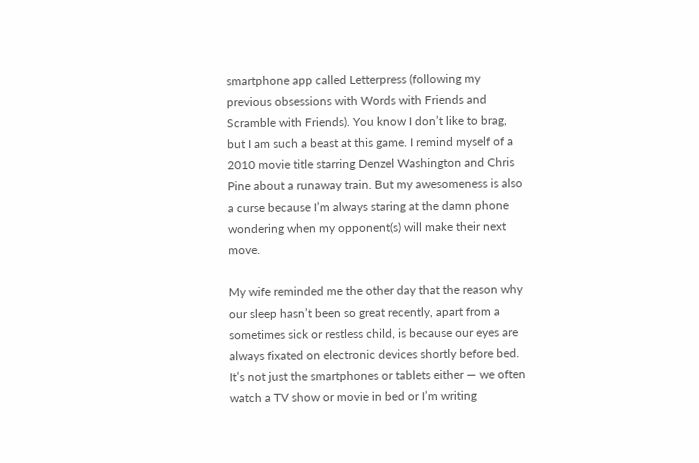smartphone app called Letterpress (following my previous obsessions with Words with Friends and Scramble with Friends). You know I don’t like to brag, but I am such a beast at this game. I remind myself of a 2010 movie title starring Denzel Washington and Chris Pine about a runaway train. But my awesomeness is also a curse because I’m always staring at the damn phone wondering when my opponent(s) will make their next move.

My wife reminded me the other day that the reason why our sleep hasn’t been so great recently, apart from a sometimes sick or restless child, is because our eyes are always fixated on electronic devices shortly before bed. It’s not just the smartphones or tablets either — we often watch a TV show or movie in bed or I’m writing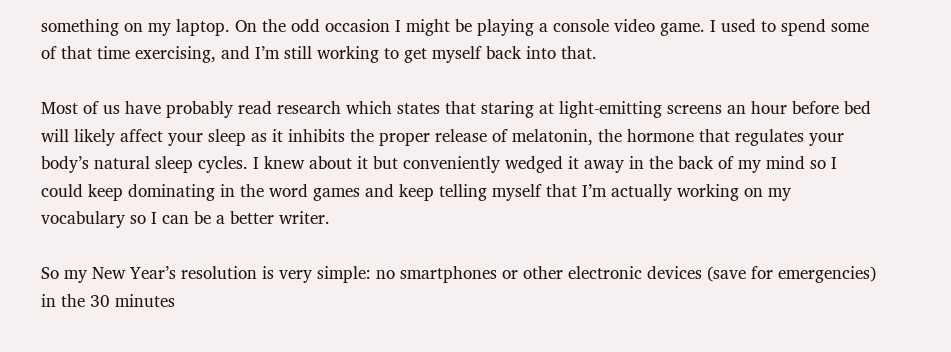something on my laptop. On the odd occasion I might be playing a console video game. I used to spend some of that time exercising, and I’m still working to get myself back into that.

Most of us have probably read research which states that staring at light-emitting screens an hour before bed will likely affect your sleep as it inhibits the proper release of melatonin, the hormone that regulates your body’s natural sleep cycles. I knew about it but conveniently wedged it away in the back of my mind so I could keep dominating in the word games and keep telling myself that I’m actually working on my vocabulary so I can be a better writer.

So my New Year’s resolution is very simple: no smartphones or other electronic devices (save for emergencies) in the 30 minutes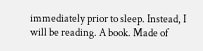immediately prior to sleep. Instead, I will be reading. A book. Made of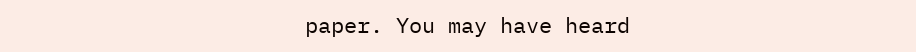paper. You may have heard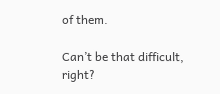of them.

Can’t be that difficult, right?